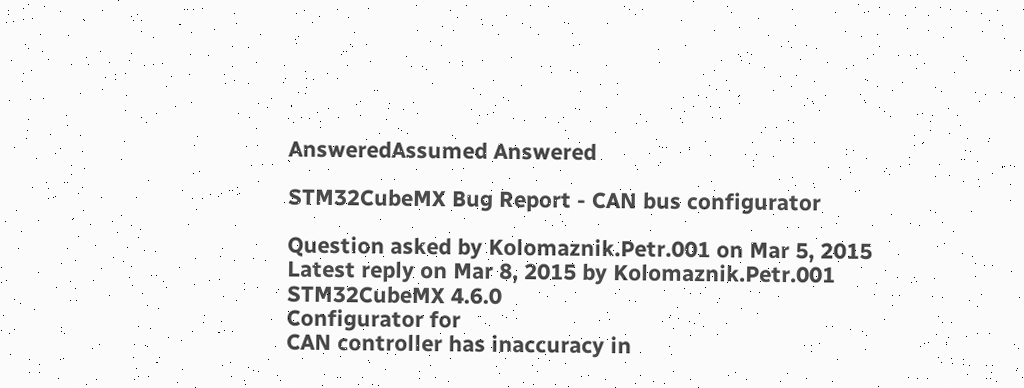AnsweredAssumed Answered

STM32CubeMX Bug Report - CAN bus configurator

Question asked by Kolomaznik.Petr.001 on Mar 5, 2015
Latest reply on Mar 8, 2015 by Kolomaznik.Petr.001
STM32CubeMX 4.6.0
Configurator for
CAN controller has inaccuracy in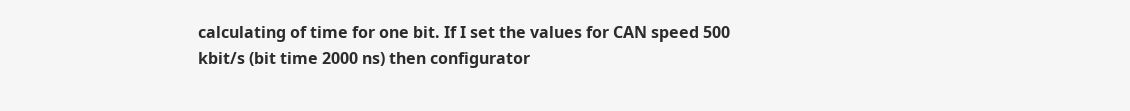calculating of time for one bit. If I set the values for CAN speed 500 kbit/s (bit time 2000 ns) then configurator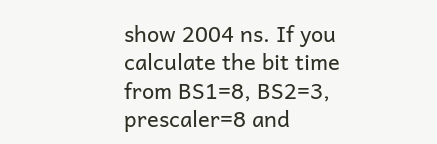show 2004 ns. If you calculate the bit time from BS1=8, BS2=3, prescaler=8 and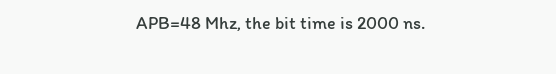APB=48 Mhz, the bit time is 2000 ns.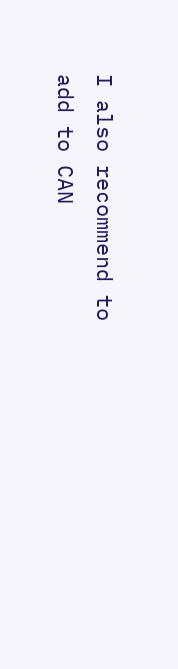I also recommend to add to CAN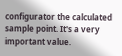configurator the calculated sample point. It's a very important value.